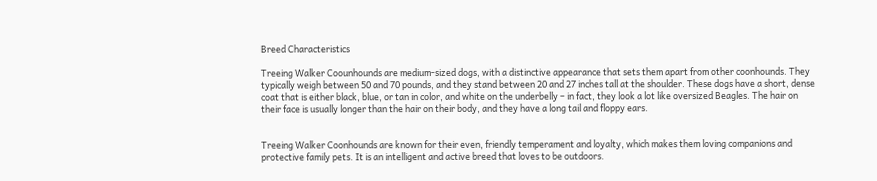Breed Characteristics

Treeing Walker Coounhounds are medium-sized dogs, with a distinctive appearance that sets them apart from other coonhounds. They typically weigh between 50 and 70 pounds, and they stand between 20 and 27 inches tall at the shoulder. These dogs have a short, dense coat that is either black, blue, or tan in color, and white on the underbelly – in fact, they look a lot like oversized Beagles. The hair on their face is usually longer than the hair on their body, and they have a long tail and floppy ears.


Treeing Walker Coonhounds are known for their even, friendly temperament and loyalty, which makes them loving companions and protective family pets. It is an intelligent and active breed that loves to be outdoors.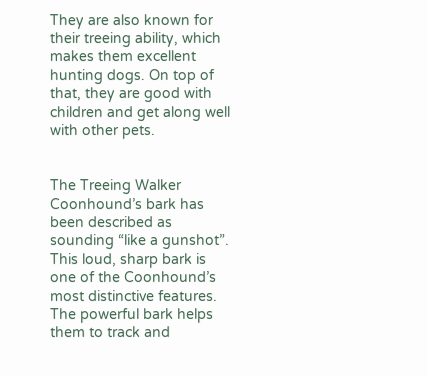They are also known for their treeing ability, which makes them excellent hunting dogs. On top of that, they are good with children and get along well with other pets.


The Treeing Walker Coonhound’s bark has been described as sounding “like a gunshot”. This loud, sharp bark is one of the Coonhound’s most distinctive features. The powerful bark helps them to track and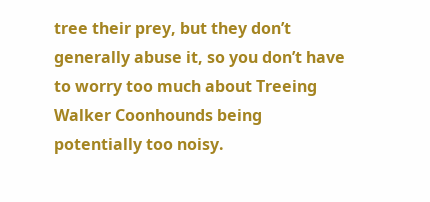tree their prey, but they don’t generally abuse it, so you don’t have to worry too much about Treeing Walker Coonhounds being potentially too noisy.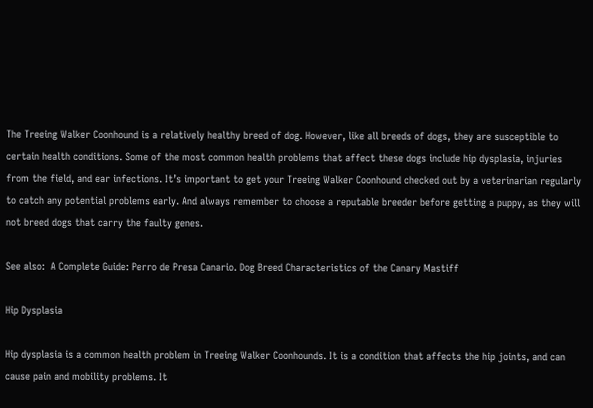The Treeing Walker Coonhound is a relatively healthy breed of dog. However, like all breeds of dogs, they are susceptible to certain health conditions. Some of the most common health problems that affect these dogs include hip dysplasia, injuries from the field, and ear infections. It’s important to get your Treeing Walker Coonhound checked out by a veterinarian regularly to catch any potential problems early. And always remember to choose a reputable breeder before getting a puppy, as they will not breed dogs that carry the faulty genes.

See also:  A Complete Guide: Perro de Presa Canario. Dog Breed Characteristics of the Canary Mastiff

Hip Dysplasia

Hip dysplasia is a common health problem in Treeing Walker Coonhounds. It is a condition that affects the hip joints, and can cause pain and mobility problems. It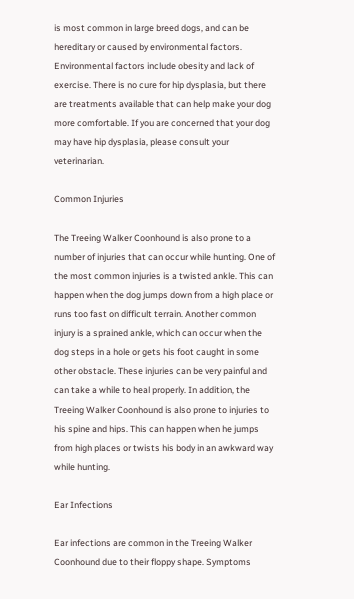is most common in large breed dogs, and can be hereditary or caused by environmental factors. Environmental factors include obesity and lack of exercise. There is no cure for hip dysplasia, but there are treatments available that can help make your dog more comfortable. If you are concerned that your dog may have hip dysplasia, please consult your veterinarian.

Common Injuries

The Treeing Walker Coonhound is also prone to a number of injuries that can occur while hunting. One of the most common injuries is a twisted ankle. This can happen when the dog jumps down from a high place or runs too fast on difficult terrain. Another common injury is a sprained ankle, which can occur when the dog steps in a hole or gets his foot caught in some other obstacle. These injuries can be very painful and can take a while to heal properly. In addition, the Treeing Walker Coonhound is also prone to injuries to his spine and hips. This can happen when he jumps from high places or twists his body in an awkward way while hunting.

Ear Infections

Ear infections are common in the Treeing Walker Coonhound due to their floppy shape. Symptoms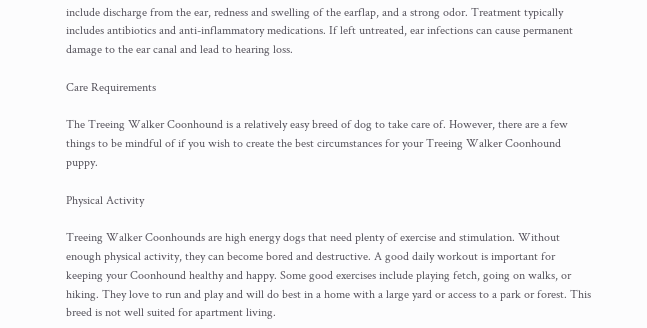include discharge from the ear, redness and swelling of the earflap, and a strong odor. Treatment typically includes antibiotics and anti-inflammatory medications. If left untreated, ear infections can cause permanent damage to the ear canal and lead to hearing loss.

Care Requirements

The Treeing Walker Coonhound is a relatively easy breed of dog to take care of. However, there are a few things to be mindful of if you wish to create the best circumstances for your Treeing Walker Coonhound puppy.

Physical Activity

Treeing Walker Coonhounds are high energy dogs that need plenty of exercise and stimulation. Without enough physical activity, they can become bored and destructive. A good daily workout is important for keeping your Coonhound healthy and happy. Some good exercises include playing fetch, going on walks, or hiking. They love to run and play and will do best in a home with a large yard or access to a park or forest. This breed is not well suited for apartment living.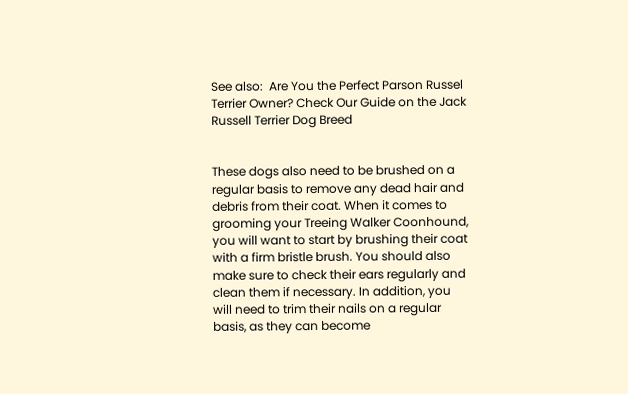See also:  Are You the Perfect Parson Russel Terrier Owner? Check Our Guide on the Jack Russell Terrier Dog Breed


These dogs also need to be brushed on a regular basis to remove any dead hair and debris from their coat. When it comes to grooming your Treeing Walker Coonhound, you will want to start by brushing their coat with a firm bristle brush. You should also make sure to check their ears regularly and clean them if necessary. In addition, you will need to trim their nails on a regular basis, as they can become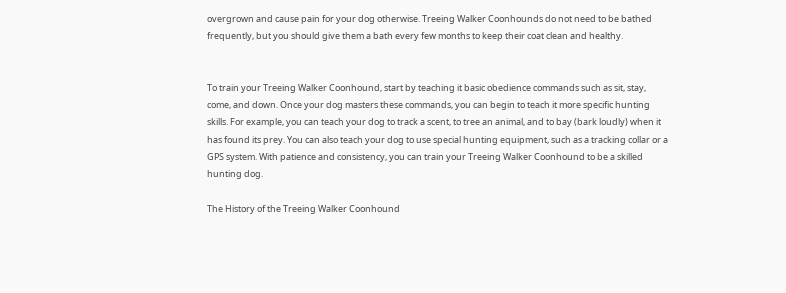overgrown and cause pain for your dog otherwise. Treeing Walker Coonhounds do not need to be bathed frequently, but you should give them a bath every few months to keep their coat clean and healthy.


To train your Treeing Walker Coonhound, start by teaching it basic obedience commands such as sit, stay, come, and down. Once your dog masters these commands, you can begin to teach it more specific hunting skills. For example, you can teach your dog to track a scent, to tree an animal, and to bay (bark loudly) when it has found its prey. You can also teach your dog to use special hunting equipment, such as a tracking collar or a GPS system. With patience and consistency, you can train your Treeing Walker Coonhound to be a skilled hunting dog.

The History of the Treeing Walker Coonhound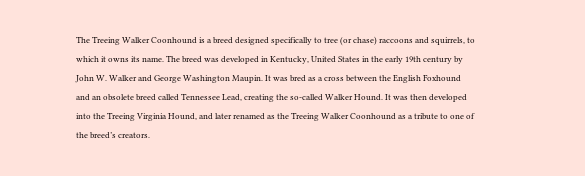The Treeing Walker Coonhound is a breed designed specifically to tree (or chase) raccoons and squirrels, to which it owns its name. The breed was developed in Kentucky, United States in the early 19th century by John W. Walker and George Washington Maupin. It was bred as a cross between the English Foxhound and an obsolete breed called Tennessee Lead, creating the so-called Walker Hound. It was then developed into the Treeing Virginia Hound, and later renamed as the Treeing Walker Coonhound as a tribute to one of the breed’s creators.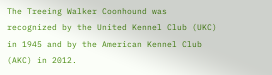The Treeing Walker Coonhound was recognized by the United Kennel Club (UKC) in 1945 and by the American Kennel Club (AKC) in 2012.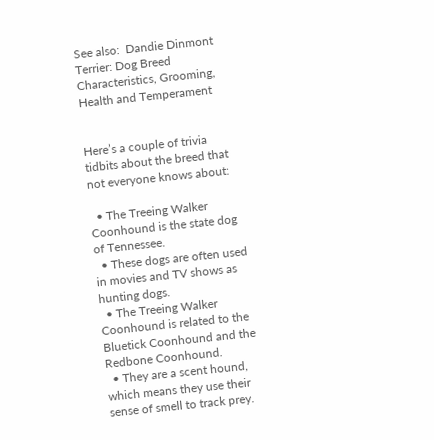See also:  Dandie Dinmont Terrier: Dog Breed Characteristics, Grooming, Health and Temperament


Here’s a couple of trivia tidbits about the breed that not everyone knows about:

  • The Treeing Walker Coonhound is the state dog of Tennessee.
  • These dogs are often used in movies and TV shows as hunting dogs.
  • The Treeing Walker Coonhound is related to the Bluetick Coonhound and the Redbone Coonhound.
  • They are a scent hound, which means they use their sense of smell to track prey.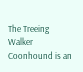The Treeing Walker Coonhound is an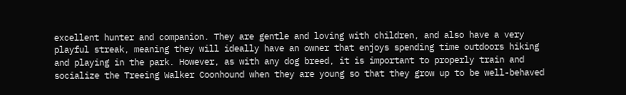excellent hunter and companion. They are gentle and loving with children, and also have a very playful streak, meaning they will ideally have an owner that enjoys spending time outdoors hiking and playing in the park. However, as with any dog breed, it is important to properly train and socialize the Treeing Walker Coonhound when they are young so that they grow up to be well-behaved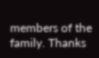members of the family. Thanks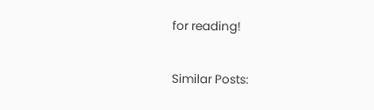for reading!

Similar Posts: